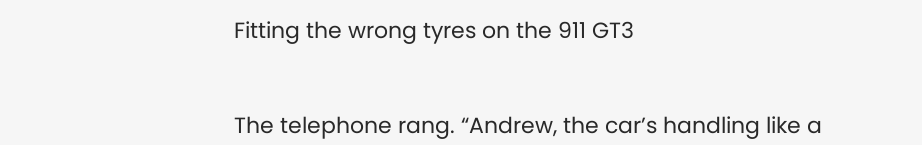Fitting the wrong tyres on the 911 GT3


The telephone rang. “Andrew, the car’s handling like a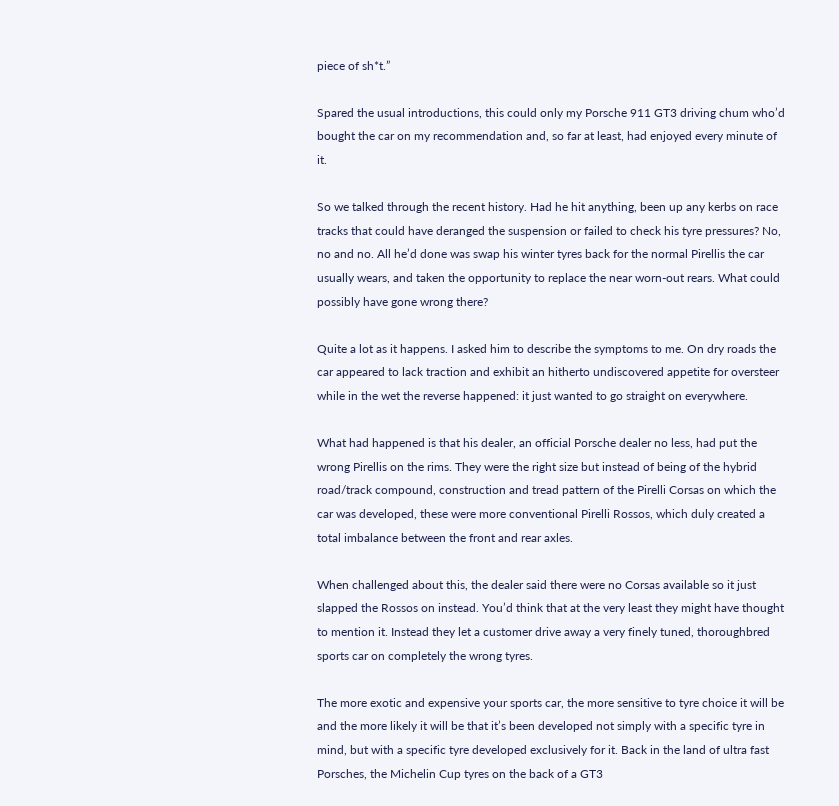piece of sh*t.”

Spared the usual introductions, this could only my Porsche 911 GT3 driving chum who’d bought the car on my recommendation and, so far at least, had enjoyed every minute of it.

So we talked through the recent history. Had he hit anything, been up any kerbs on race tracks that could have deranged the suspension or failed to check his tyre pressures? No, no and no. All he’d done was swap his winter tyres back for the normal Pirellis the car usually wears, and taken the opportunity to replace the near worn-out rears. What could possibly have gone wrong there?

Quite a lot as it happens. I asked him to describe the symptoms to me. On dry roads the car appeared to lack traction and exhibit an hitherto undiscovered appetite for oversteer while in the wet the reverse happened: it just wanted to go straight on everywhere.

What had happened is that his dealer, an official Porsche dealer no less, had put the wrong Pirellis on the rims. They were the right size but instead of being of the hybrid road/track compound, construction and tread pattern of the Pirelli Corsas on which the car was developed, these were more conventional Pirelli Rossos, which duly created a total imbalance between the front and rear axles.

When challenged about this, the dealer said there were no Corsas available so it just slapped the Rossos on instead. You’d think that at the very least they might have thought to mention it. Instead they let a customer drive away a very finely tuned, thoroughbred sports car on completely the wrong tyres.

The more exotic and expensive your sports car, the more sensitive to tyre choice it will be and the more likely it will be that it’s been developed not simply with a specific tyre in mind, but with a specific tyre developed exclusively for it. Back in the land of ultra fast Porsches, the Michelin Cup tyres on the back of a GT3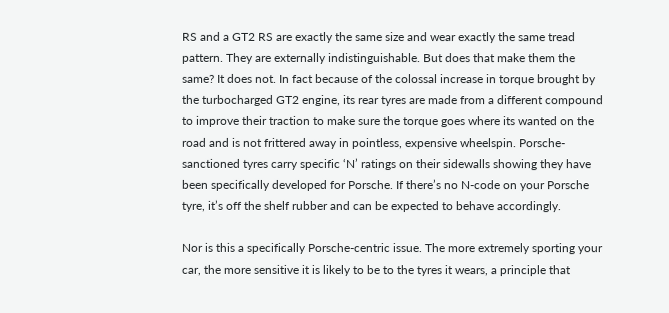RS and a GT2 RS are exactly the same size and wear exactly the same tread pattern. They are externally indistinguishable. But does that make them the same? It does not. In fact because of the colossal increase in torque brought by the turbocharged GT2 engine, its rear tyres are made from a different compound to improve their traction to make sure the torque goes where its wanted on the road and is not frittered away in pointless, expensive wheelspin. Porsche-sanctioned tyres carry specific ‘N’ ratings on their sidewalls showing they have been specifically developed for Porsche. If there’s no N-code on your Porsche tyre, it’s off the shelf rubber and can be expected to behave accordingly.

Nor is this a specifically Porsche-centric issue. The more extremely sporting your car, the more sensitive it is likely to be to the tyres it wears, a principle that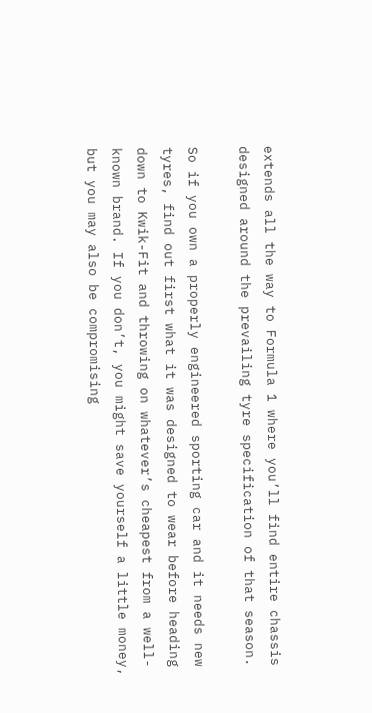extends all the way to Formula 1 where you’ll find entire chassis designed around the prevailing tyre specification of that season.

So if you own a properly engineered sporting car and it needs new tyres, find out first what it was designed to wear before heading down to Kwik-Fit and throwing on whatever’s cheapest from a well-known brand. If you don’t, you might save yourself a little money, but you may also be compromising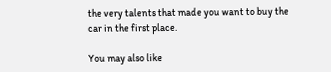the very talents that made you want to buy the car in the first place.

You may also like